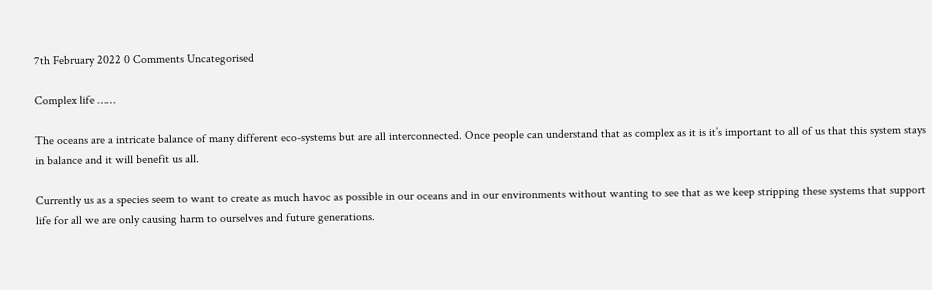7th February 2022 0 Comments Uncategorised

Complex life ……

The oceans are a intricate balance of many different eco-systems but are all interconnected. Once people can understand that as complex as it is it’s important to all of us that this system stays in balance and it will benefit us all.

Currently us as a species seem to want to create as much havoc as possible in our oceans and in our environments without wanting to see that as we keep stripping these systems that support life for all we are only causing harm to ourselves and future generations.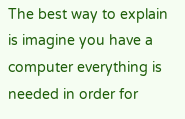The best way to explain is imagine you have a computer everything is needed in order for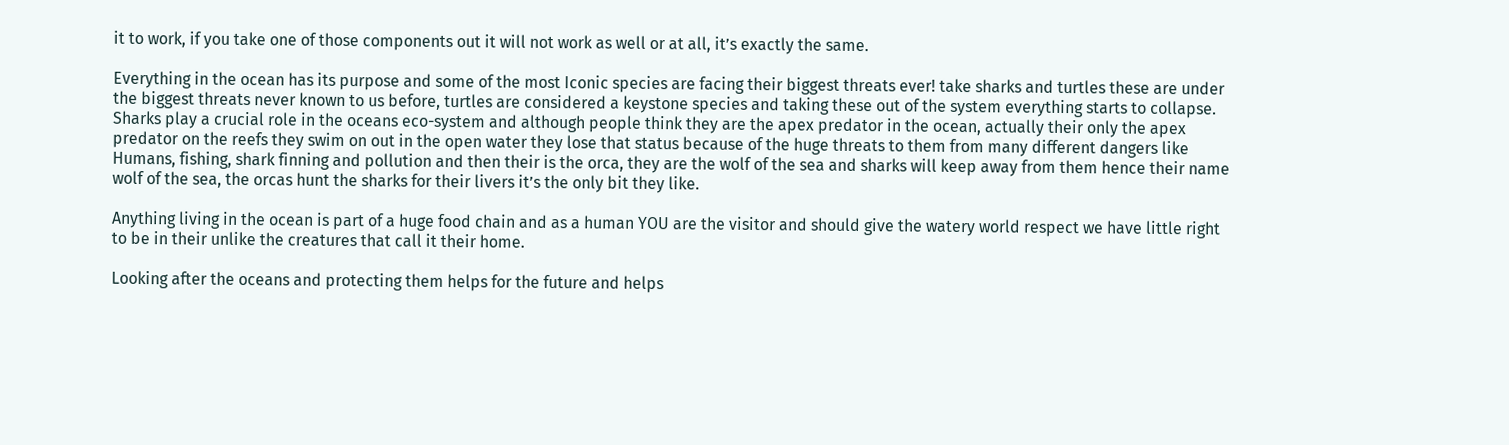it to work, if you take one of those components out it will not work as well or at all, it’s exactly the same.

Everything in the ocean has its purpose and some of the most Iconic species are facing their biggest threats ever! take sharks and turtles these are under the biggest threats never known to us before, turtles are considered a keystone species and taking these out of the system everything starts to collapse. Sharks play a crucial role in the oceans eco-system and although people think they are the apex predator in the ocean, actually their only the apex predator on the reefs they swim on out in the open water they lose that status because of the huge threats to them from many different dangers like Humans, fishing, shark finning and pollution and then their is the orca, they are the wolf of the sea and sharks will keep away from them hence their name wolf of the sea, the orcas hunt the sharks for their livers it’s the only bit they like.

Anything living in the ocean is part of a huge food chain and as a human YOU are the visitor and should give the watery world respect we have little right to be in their unlike the creatures that call it their home.

Looking after the oceans and protecting them helps for the future and helps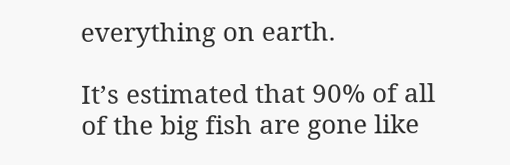everything on earth.

It’s estimated that 90% of all of the big fish are gone like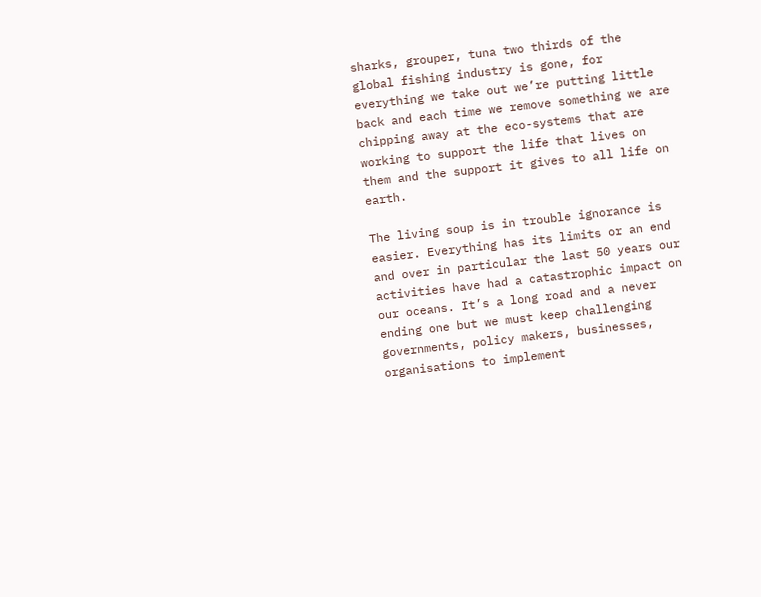sharks, grouper, tuna two thirds of the global fishing industry is gone, for everything we take out we’re putting little back and each time we remove something we are chipping away at the eco-systems that are working to support the life that lives on them and the support it gives to all life on earth.

The living soup is in trouble ignorance is easier. Everything has its limits or an end and over in particular the last 50 years our activities have had a catastrophic impact on our oceans. It’s a long road and a never ending one but we must keep challenging governments, policy makers, businesses, organisations to implement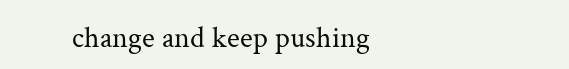change and keep pushing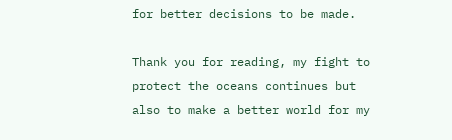for better decisions to be made.

Thank you for reading, my fight to protect the oceans continues but also to make a better world for my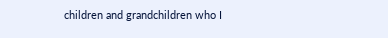children and grandchildren who I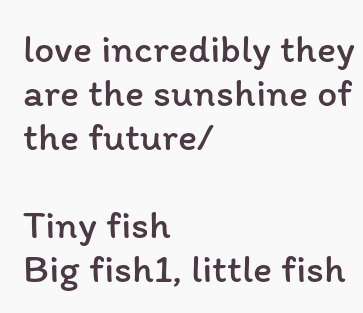love incredibly they are the sunshine of the future/

Tiny fish
Big fish1, little fish